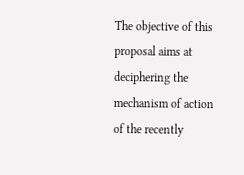The objective of this proposal aims at deciphering the mechanism of action of the recently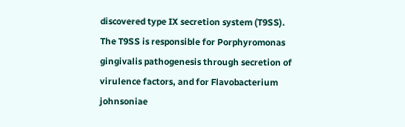discovered type IX secretion system (T9SS). The T9SS is responsible for Porphyromonas gingivalis pathogenesis through secretion of virulence factors, and for Flavobacterium johnsoniae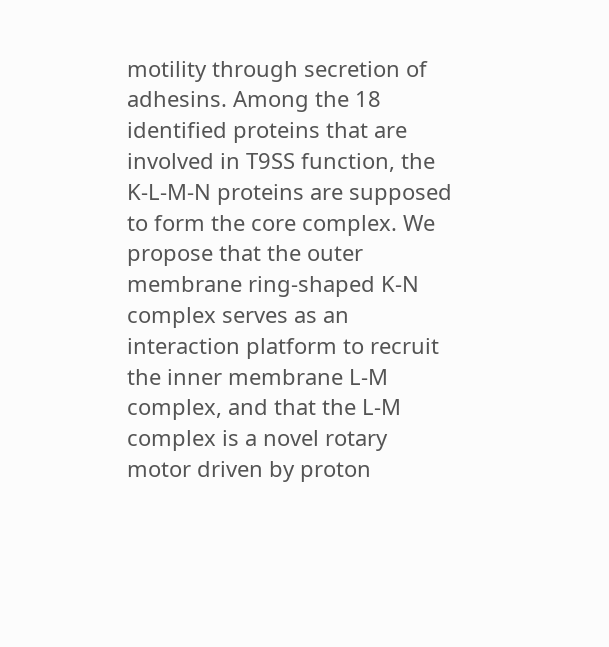motility through secretion of adhesins. Among the 18 identified proteins that are involved in T9SS function, the K-L-M-N proteins are supposed to form the core complex. We propose that the outer membrane ring-shaped K-N complex serves as an interaction platform to recruit the inner membrane L-M complex, and that the L-M complex is a novel rotary motor driven by proton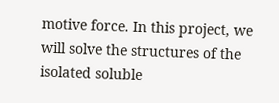motive force. In this project, we will solve the structures of the isolated soluble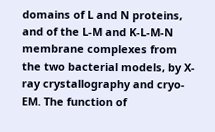domains of L and N proteins, and of the L-M and K-L-M-N membrane complexes from the two bacterial models, by X-ray crystallography and cryo-EM. The function of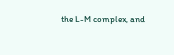the L-M complex, and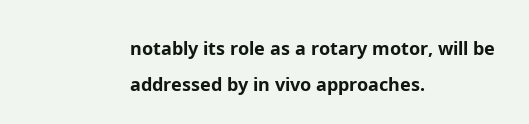notably its role as a rotary motor, will be addressed by in vivo approaches.